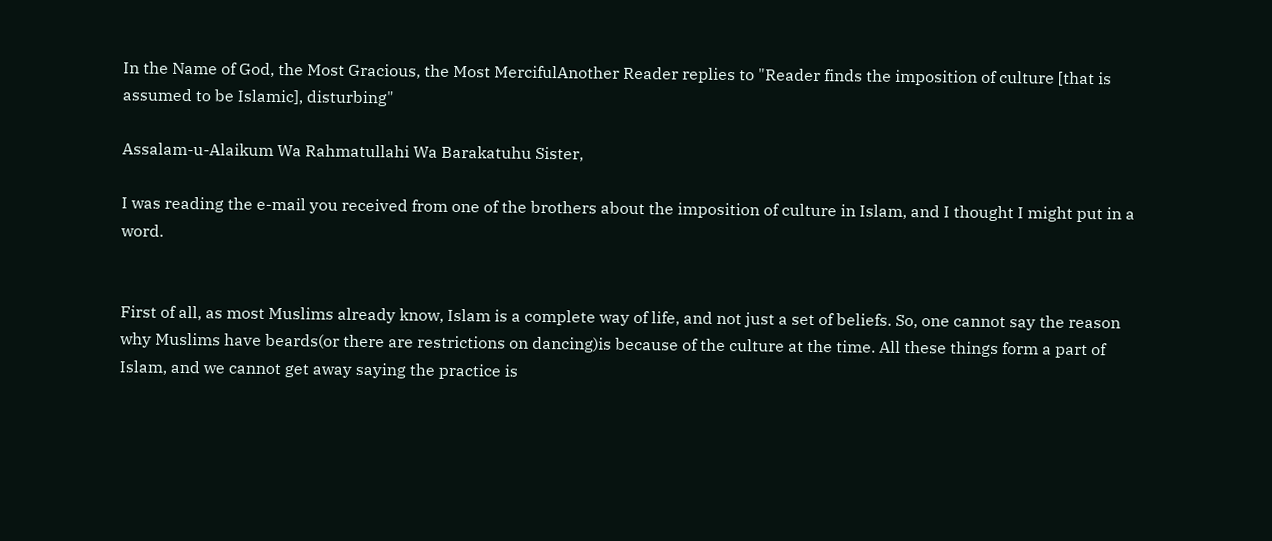In the Name of God, the Most Gracious, the Most MercifulAnother Reader replies to "Reader finds the imposition of culture [that is assumed to be Islamic], disturbing"

Assalam-u-Alaikum Wa Rahmatullahi Wa Barakatuhu Sister,

I was reading the e-mail you received from one of the brothers about the imposition of culture in Islam, and I thought I might put in a word.


First of all, as most Muslims already know, Islam is a complete way of life, and not just a set of beliefs. So, one cannot say the reason why Muslims have beards(or there are restrictions on dancing)is because of the culture at the time. All these things form a part of Islam, and we cannot get away saying the practice is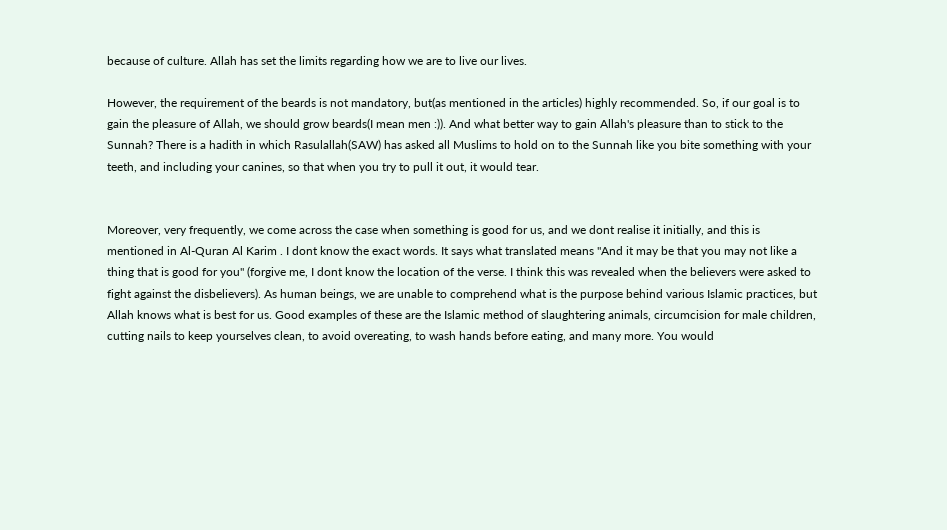because of culture. Allah has set the limits regarding how we are to live our lives.

However, the requirement of the beards is not mandatory, but(as mentioned in the articles) highly recommended. So, if our goal is to gain the pleasure of Allah, we should grow beards(I mean men :)). And what better way to gain Allah's pleasure than to stick to the Sunnah? There is a hadith in which Rasulallah(SAW) has asked all Muslims to hold on to the Sunnah like you bite something with your teeth, and including your canines, so that when you try to pull it out, it would tear.


Moreover, very frequently, we come across the case when something is good for us, and we dont realise it initially, and this is mentioned in Al-Quran Al Karim . I dont know the exact words. It says what translated means "And it may be that you may not like a thing that is good for you" (forgive me, I dont know the location of the verse. I think this was revealed when the believers were asked to fight against the disbelievers). As human beings, we are unable to comprehend what is the purpose behind various Islamic practices, but Allah knows what is best for us. Good examples of these are the Islamic method of slaughtering animals, circumcision for male children, cutting nails to keep yourselves clean, to avoid overeating, to wash hands before eating, and many more. You would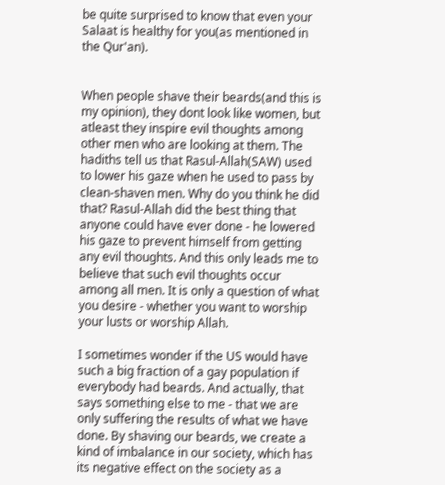be quite surprised to know that even your Salaat is healthy for you(as mentioned in the Qur'an).


When people shave their beards(and this is my opinion), they dont look like women, but atleast they inspire evil thoughts among other men who are looking at them. The hadiths tell us that Rasul-Allah(SAW) used to lower his gaze when he used to pass by clean-shaven men. Why do you think he did that? Rasul-Allah did the best thing that anyone could have ever done - he lowered his gaze to prevent himself from getting any evil thoughts. And this only leads me to believe that such evil thoughts occur among all men. It is only a question of what you desire - whether you want to worship your lusts or worship Allah.

I sometimes wonder if the US would have such a big fraction of a gay population if everybody had beards. And actually, that says something else to me - that we are only suffering the results of what we have done. By shaving our beards, we create a kind of imbalance in our society, which has its negative effect on the society as a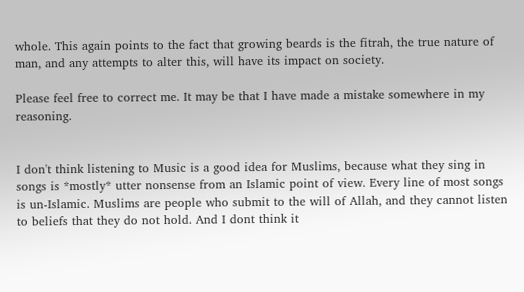whole. This again points to the fact that growing beards is the fitrah, the true nature of man, and any attempts to alter this, will have its impact on society.

Please feel free to correct me. It may be that I have made a mistake somewhere in my reasoning.


I don't think listening to Music is a good idea for Muslims, because what they sing in songs is *mostly* utter nonsense from an Islamic point of view. Every line of most songs is un-Islamic. Muslims are people who submit to the will of Allah, and they cannot listen to beliefs that they do not hold. And I dont think it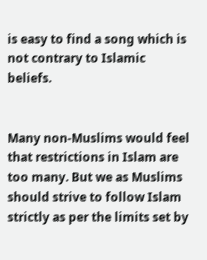is easy to find a song which is not contrary to Islamic beliefs.


Many non-Muslims would feel that restrictions in Islam are too many. But we as Muslims should strive to follow Islam strictly as per the limits set by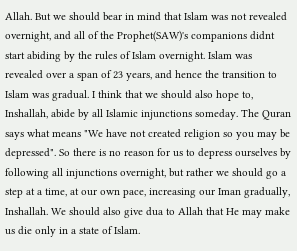Allah. But we should bear in mind that Islam was not revealed overnight, and all of the Prophet(SAW)'s companions didnt start abiding by the rules of Islam overnight. Islam was revealed over a span of 23 years, and hence the transition to Islam was gradual. I think that we should also hope to, Inshallah, abide by all Islamic injunctions someday. The Quran says what means "We have not created religion so you may be depressed". So there is no reason for us to depress ourselves by following all injunctions overnight, but rather we should go a step at a time, at our own pace, increasing our Iman gradually, Inshallah. We should also give dua to Allah that He may make us die only in a state of Islam.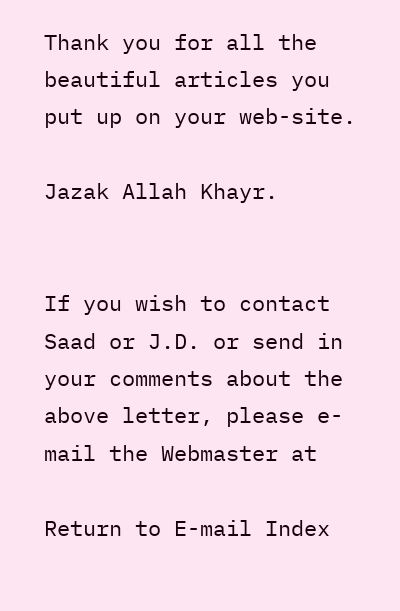Thank you for all the beautiful articles you put up on your web-site.

Jazak Allah Khayr.


If you wish to contact Saad or J.D. or send in your comments about the above letter, please e-mail the Webmaster at

Return to E-mail Index